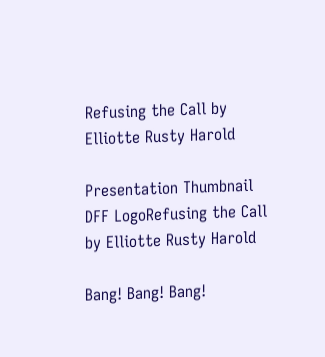Refusing the Call by Elliotte Rusty Harold

Presentation Thumbnail DFF LogoRefusing the Call
by Elliotte Rusty Harold

Bang! Bang! Bang!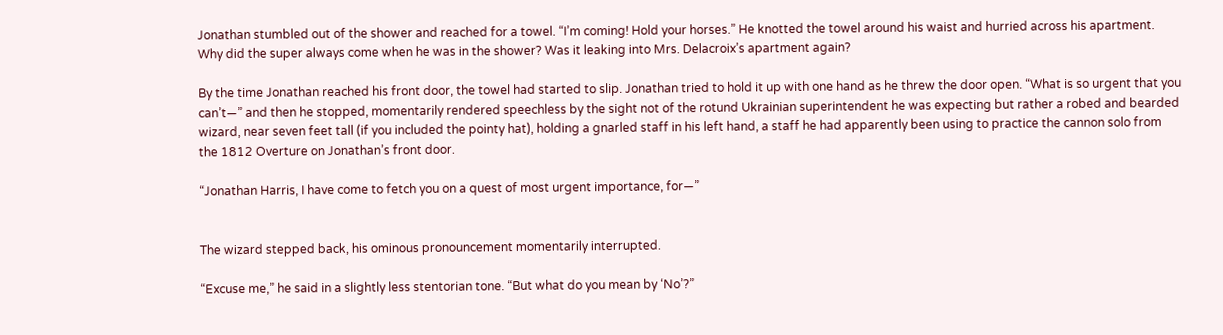Jonathan stumbled out of the shower and reached for a towel. “I’m coming! Hold your horses.” He knotted the towel around his waist and hurried across his apartment. Why did the super always come when he was in the shower? Was it leaking into Mrs. Delacroix’s apartment again?

By the time Jonathan reached his front door, the towel had started to slip. Jonathan tried to hold it up with one hand as he threw the door open. “What is so urgent that you can’t—” and then he stopped, momentarily rendered speechless by the sight not of the rotund Ukrainian superintendent he was expecting but rather a robed and bearded wizard, near seven feet tall (if you included the pointy hat), holding a gnarled staff in his left hand, a staff he had apparently been using to practice the cannon solo from the 1812 Overture on Jonathan’s front door.

“Jonathan Harris, I have come to fetch you on a quest of most urgent importance, for—”


The wizard stepped back, his ominous pronouncement momentarily interrupted.

“Excuse me,” he said in a slightly less stentorian tone. “But what do you mean by ‘No’?”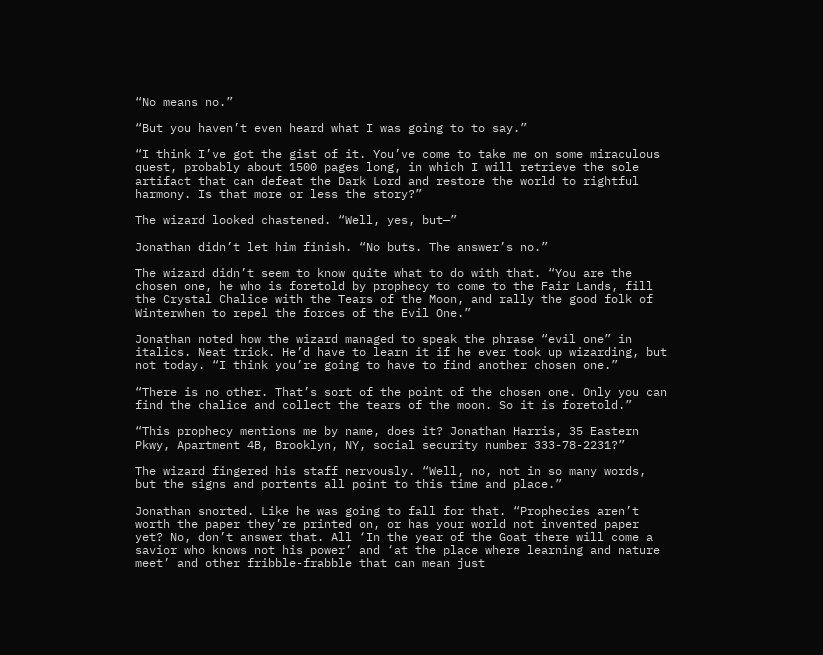“No means no.”

“But you haven’t even heard what I was going to to say.”

“I think I’ve got the gist of it. You’ve come to take me on some miraculous quest, probably about 1500 pages long, in which I will retrieve the sole artifact that can defeat the Dark Lord and restore the world to rightful harmony. Is that more or less the story?”

The wizard looked chastened. “Well, yes, but—”

Jonathan didn’t let him finish. “No buts. The answer’s no.”

The wizard didn’t seem to know quite what to do with that. “You are the chosen one, he who is foretold by prophecy to come to the Fair Lands, fill the Crystal Chalice with the Tears of the Moon, and rally the good folk of Winterwhen to repel the forces of the Evil One.”

Jonathan noted how the wizard managed to speak the phrase “evil one” in italics. Neat trick. He’d have to learn it if he ever took up wizarding, but not today. “I think you’re going to have to find another chosen one.”

“There is no other. That’s sort of the point of the chosen one. Only you can find the chalice and collect the tears of the moon. So it is foretold.”

“This prophecy mentions me by name, does it? Jonathan Harris, 35 Eastern Pkwy, Apartment 4B, Brooklyn, NY, social security number 333-78-2231?”

The wizard fingered his staff nervously. “Well, no, not in so many words, but the signs and portents all point to this time and place.”

Jonathan snorted. Like he was going to fall for that. “Prophecies aren’t worth the paper they’re printed on, or has your world not invented paper yet? No, don’t answer that. All ‘In the year of the Goat there will come a savior who knows not his power’ and ‘at the place where learning and nature meet’ and other fribble-frabble that can mean just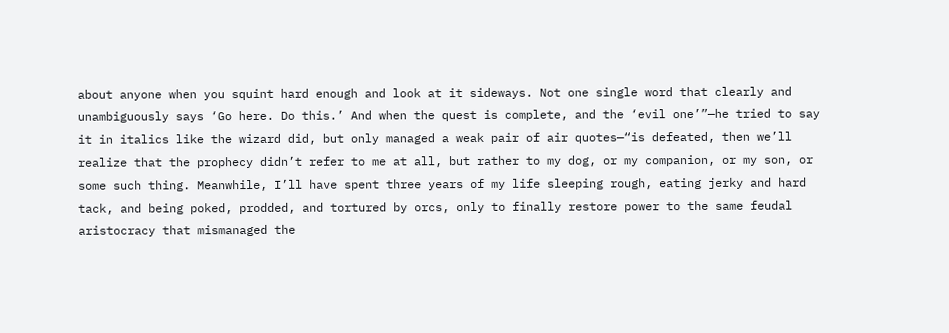about anyone when you squint hard enough and look at it sideways. Not one single word that clearly and unambiguously says ‘Go here. Do this.’ And when the quest is complete, and the ‘evil one’”—he tried to say it in italics like the wizard did, but only managed a weak pair of air quotes—“is defeated, then we’ll realize that the prophecy didn’t refer to me at all, but rather to my dog, or my companion, or my son, or some such thing. Meanwhile, I’ll have spent three years of my life sleeping rough, eating jerky and hard tack, and being poked, prodded, and tortured by orcs, only to finally restore power to the same feudal aristocracy that mismanaged the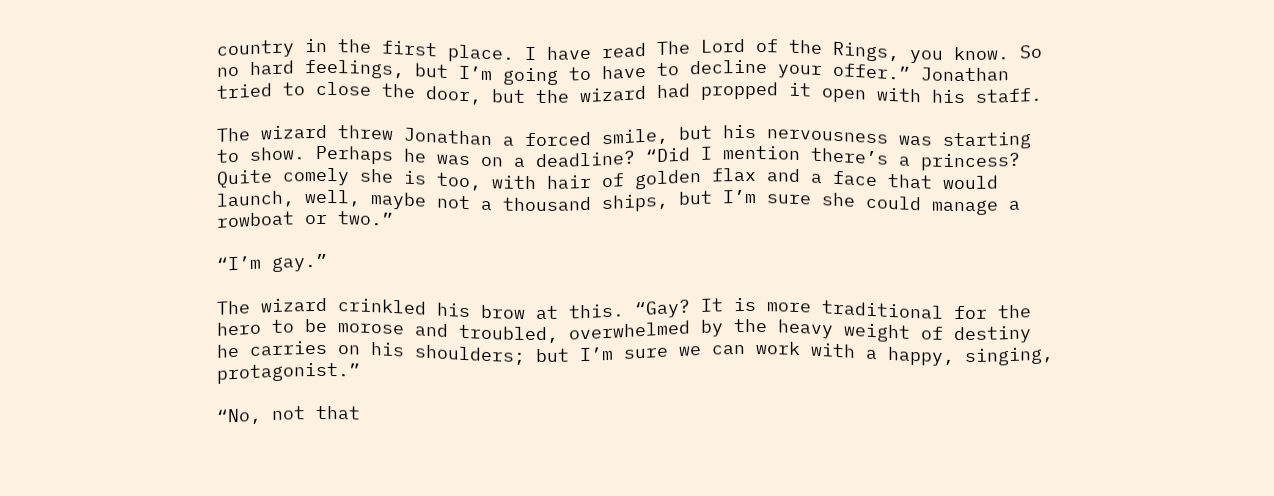country in the first place. I have read The Lord of the Rings, you know. So no hard feelings, but I’m going to have to decline your offer.” Jonathan tried to close the door, but the wizard had propped it open with his staff.

The wizard threw Jonathan a forced smile, but his nervousness was starting to show. Perhaps he was on a deadline? “Did I mention there’s a princess? Quite comely she is too, with hair of golden flax and a face that would launch, well, maybe not a thousand ships, but I’m sure she could manage a rowboat or two.”

“I’m gay.”

The wizard crinkled his brow at this. “Gay? It is more traditional for the hero to be morose and troubled, overwhelmed by the heavy weight of destiny he carries on his shoulders; but I’m sure we can work with a happy, singing, protagonist.”

“No, not that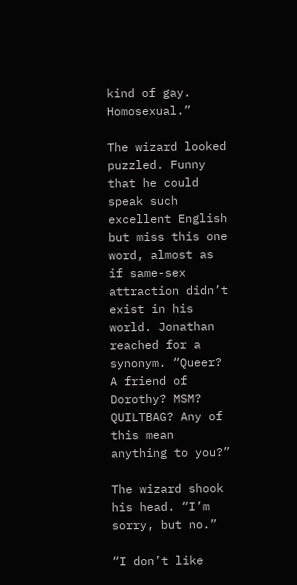kind of gay. Homosexual.”

The wizard looked puzzled. Funny that he could speak such excellent English but miss this one word, almost as if same-sex attraction didn’t exist in his world. Jonathan reached for a synonym. “Queer? A friend of Dorothy? MSM? QUILTBAG? Any of this mean anything to you?”

The wizard shook his head. “I’m sorry, but no.”

“I don’t like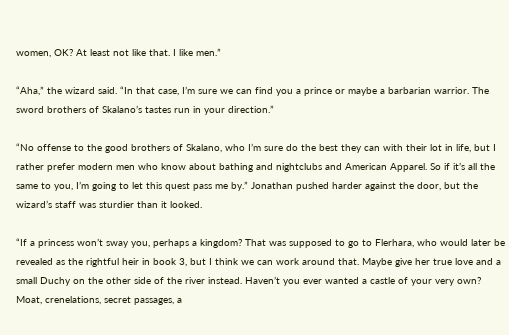women, OK? At least not like that. I like men.”

“Aha,” the wizard said. “In that case, I’m sure we can find you a prince or maybe a barbarian warrior. The sword brothers of Skalano’s tastes run in your direction.”

“No offense to the good brothers of Skalano, who I’m sure do the best they can with their lot in life, but I rather prefer modern men who know about bathing and nightclubs and American Apparel. So if it’s all the same to you, I’m going to let this quest pass me by.” Jonathan pushed harder against the door, but the wizard’s staff was sturdier than it looked.

“If a princess won’t sway you, perhaps a kingdom? That was supposed to go to Flerhara, who would later be revealed as the rightful heir in book 3, but I think we can work around that. Maybe give her true love and a small Duchy on the other side of the river instead. Haven’t you ever wanted a castle of your very own? Moat, crenelations, secret passages, a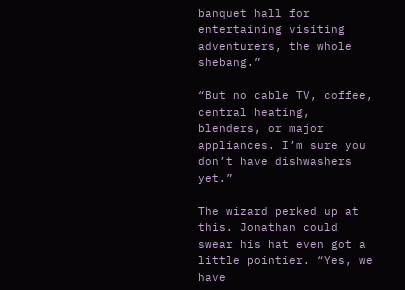banquet hall for entertaining visiting adventurers, the whole shebang.”

“But no cable TV, coffee, central heating, blenders, or major appliances. I’m sure you don’t have dishwashers yet.”

The wizard perked up at this. Jonathan could swear his hat even got a little pointier. “Yes, we have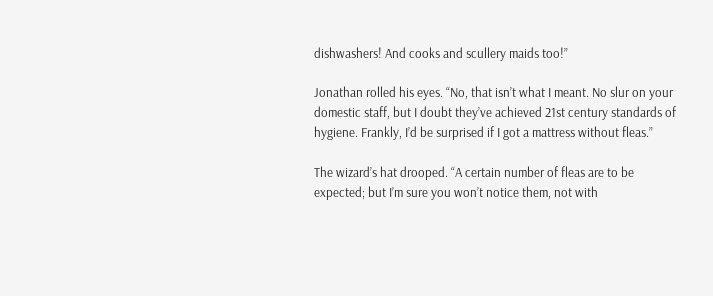dishwashers! And cooks and scullery maids too!”

Jonathan rolled his eyes. “No, that isn’t what I meant. No slur on your domestic staff, but I doubt they’ve achieved 21st century standards of hygiene. Frankly, I’d be surprised if I got a mattress without fleas.”

The wizard’s hat drooped. “A certain number of fleas are to be expected; but I’m sure you won’t notice them, not with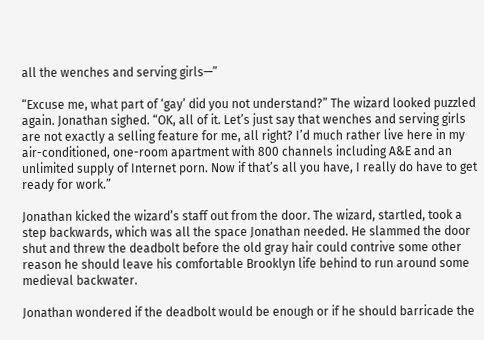all the wenches and serving girls—”

“Excuse me, what part of ‘gay’ did you not understand?” The wizard looked puzzled again. Jonathan sighed. “OK, all of it. Let’s just say that wenches and serving girls are not exactly a selling feature for me, all right? I’d much rather live here in my air-conditioned, one-room apartment with 800 channels including A&E and an unlimited supply of Internet porn. Now if that’s all you have, I really do have to get ready for work.”

Jonathan kicked the wizard’s staff out from the door. The wizard, startled, took a step backwards, which was all the space Jonathan needed. He slammed the door shut and threw the deadbolt before the old gray hair could contrive some other reason he should leave his comfortable Brooklyn life behind to run around some medieval backwater.

Jonathan wondered if the deadbolt would be enough or if he should barricade the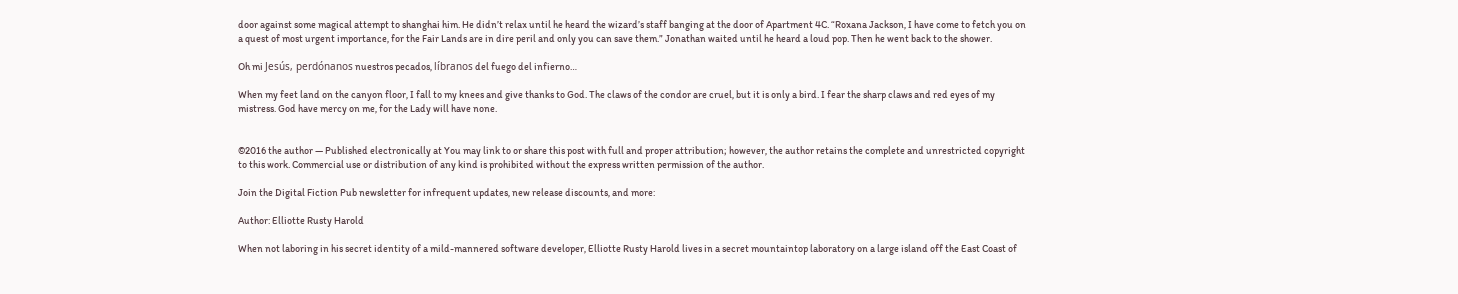door against some magical attempt to shanghai him. He didn’t relax until he heard the wizard’s staff banging at the door of Apartment 4C. “Roxana Jackson, I have come to fetch you on a quest of most urgent importance, for the Fair Lands are in dire peril and only you can save them.” Jonathan waited until he heard a loud pop. Then he went back to the shower.

Oh mi Jesús, perdónanos nuestros pecados, líbranos del fuego del infierno…

When my feet land on the canyon floor, I fall to my knees and give thanks to God. The claws of the condor are cruel, but it is only a bird. I fear the sharp claws and red eyes of my mistress. God have mercy on me, for the Lady will have none.


©2016 the author — Published electronically at You may link to or share this post with full and proper attribution; however, the author retains the complete and unrestricted copyright to this work. Commercial use or distribution of any kind is prohibited without the express written permission of the author.

Join the Digital Fiction Pub newsletter for infrequent updates, new release discounts, and more:

Author: Elliotte Rusty Harold

When not laboring in his secret identity of a mild-mannered software developer, Elliotte Rusty Harold lives in a secret mountaintop laboratory on a large island off the East Coast of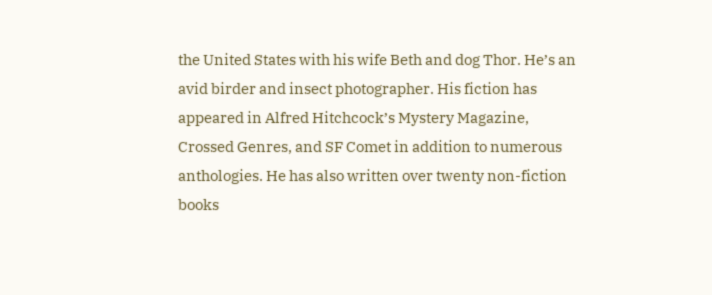the United States with his wife Beth and dog Thor. He’s an avid birder and insect photographer. His fiction has appeared in Alfred Hitchcock’s Mystery Magazine, Crossed Genres, and SF Comet in addition to numerous anthologies. He has also written over twenty non-fiction books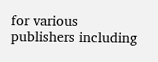for various publishers including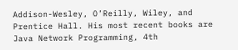Addison-Wesley, O’Reilly, Wiley, and Prentice Hall. His most recent books are Java Network Programming, 4th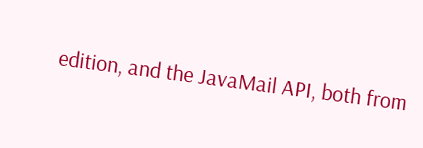edition, and the JavaMail API, both from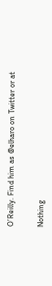O’Reilly. Find him as @elharo on Twitter or at


Nothing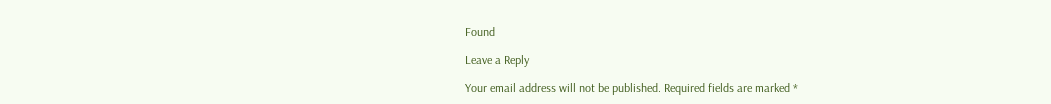Found

Leave a Reply

Your email address will not be published. Required fields are marked *